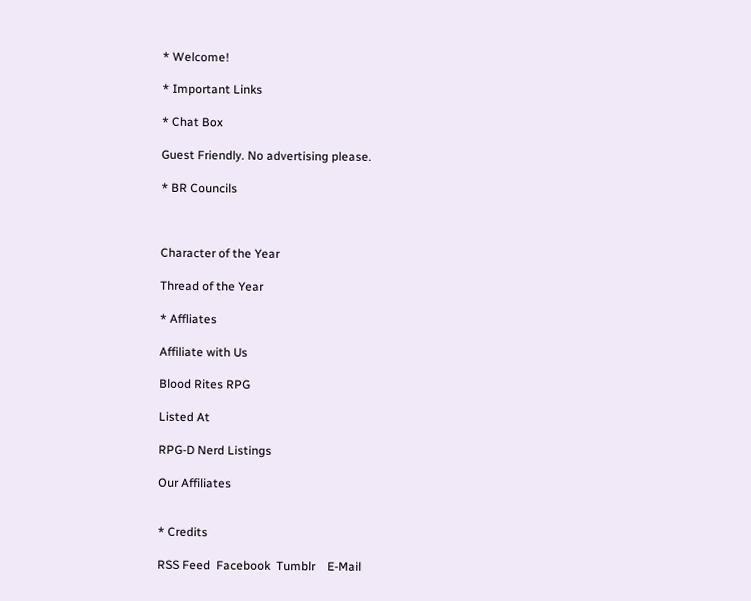* Welcome!

* Important Links

* Chat Box

Guest Friendly. No advertising please.

* BR Councils



Character of the Year

Thread of the Year

* Affliates

Affiliate with Us

Blood Rites RPG

Listed At

RPG-D Nerd Listings

Our Affiliates


* Credits

RSS Feed  Facebook  Tumblr    E-Mail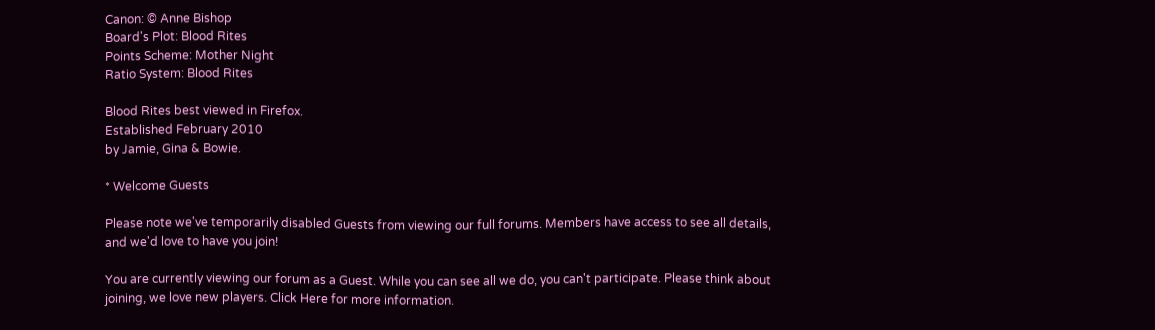Canon: © Anne Bishop
Board's Plot: Blood Rites
Points Scheme: Mother Night
Ratio System: Blood Rites

Blood Rites best viewed in Firefox.
Established February 2010
by Jamie, Gina & Bowie.

* Welcome Guests

Please note we've temporarily disabled Guests from viewing our full forums. Members have access to see all details, and we'd love to have you join!

You are currently viewing our forum as a Guest. While you can see all we do, you can't participate. Please think about joining, we love new players. Click Here for more information.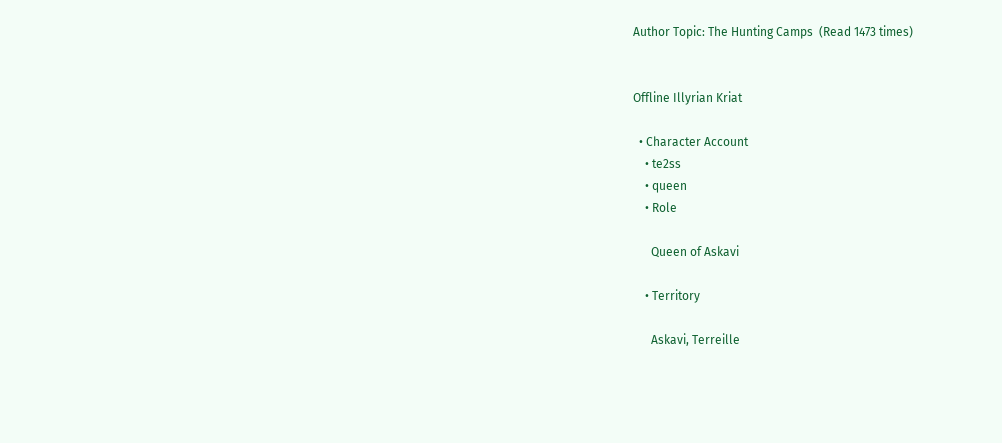Author Topic: The Hunting Camps  (Read 1473 times)


Offline Illyrian Kriat

  • Character Account
    • te2ss
    • queen
    • Role

      Queen of Askavi

    • Territory

      Askavi, Terreille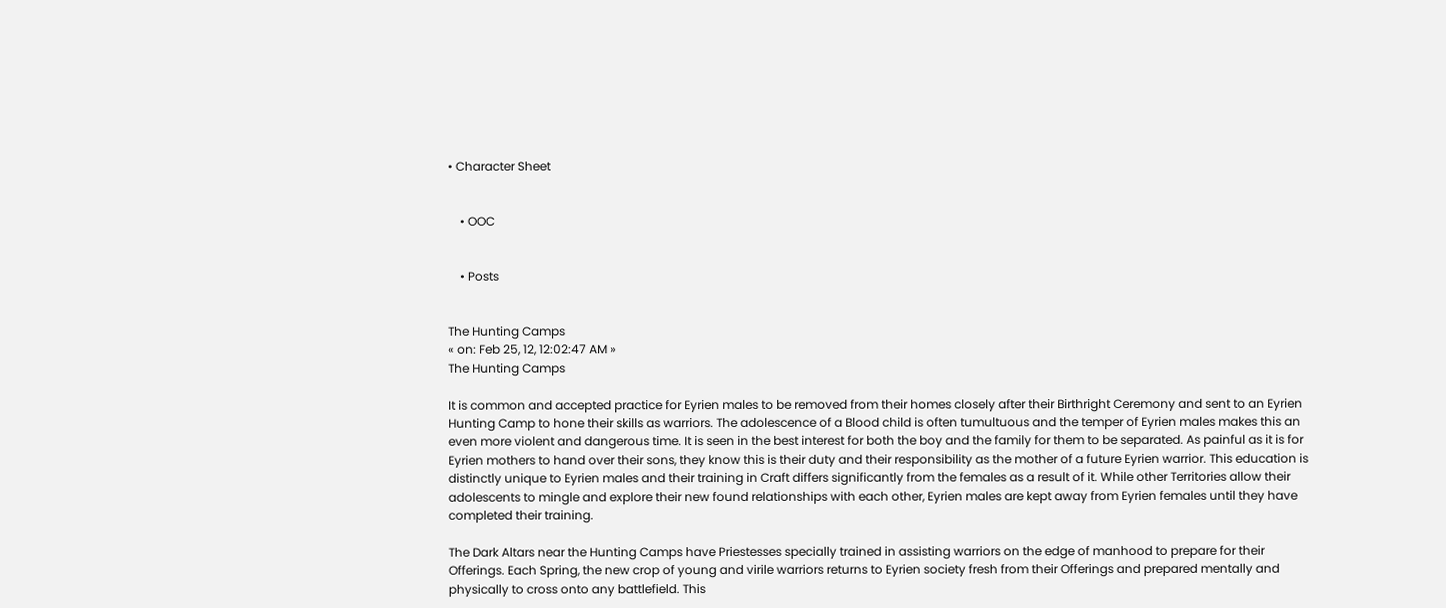• Character Sheet


    • OOC


    • Posts


The Hunting Camps
« on: Feb 25, 12, 12:02:47 AM »
The Hunting Camps

It is common and accepted practice for Eyrien males to be removed from their homes closely after their Birthright Ceremony and sent to an Eyrien Hunting Camp to hone their skills as warriors. The adolescence of a Blood child is often tumultuous and the temper of Eyrien males makes this an even more violent and dangerous time. It is seen in the best interest for both the boy and the family for them to be separated. As painful as it is for Eyrien mothers to hand over their sons, they know this is their duty and their responsibility as the mother of a future Eyrien warrior. This education is distinctly unique to Eyrien males and their training in Craft differs significantly from the females as a result of it. While other Territories allow their adolescents to mingle and explore their new found relationships with each other, Eyrien males are kept away from Eyrien females until they have completed their training.

The Dark Altars near the Hunting Camps have Priestesses specially trained in assisting warriors on the edge of manhood to prepare for their Offerings. Each Spring, the new crop of young and virile warriors returns to Eyrien society fresh from their Offerings and prepared mentally and physically to cross onto any battlefield. This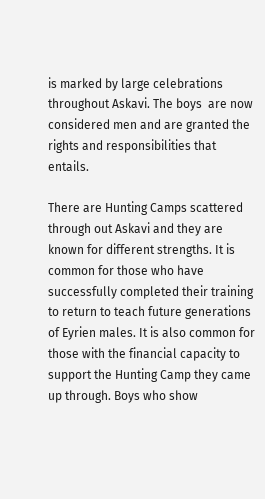is marked by large celebrations throughout Askavi. The boys  are now considered men and are granted the rights and responsibilities that entails.

There are Hunting Camps scattered through out Askavi and they are known for different strengths. It is common for those who have successfully completed their training to return to teach future generations of Eyrien males. It is also common for those with the financial capacity to support the Hunting Camp they came up through. Boys who show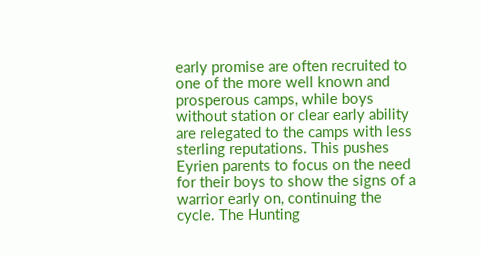early promise are often recruited to one of the more well known and prosperous camps, while boys without station or clear early ability are relegated to the camps with less sterling reputations. This pushes Eyrien parents to focus on the need for their boys to show the signs of a warrior early on, continuing the cycle. The Hunting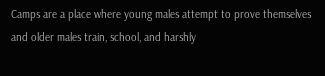Camps are a place where young males attempt to prove themselves and older males train, school, and harshly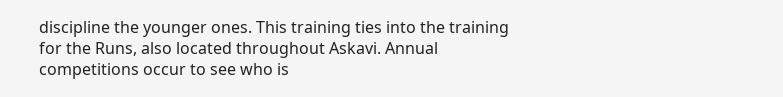discipline the younger ones. This training ties into the training for the Runs, also located throughout Askavi. Annual competitions occur to see who is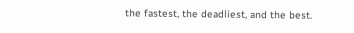the fastest, the deadliest, and the best.